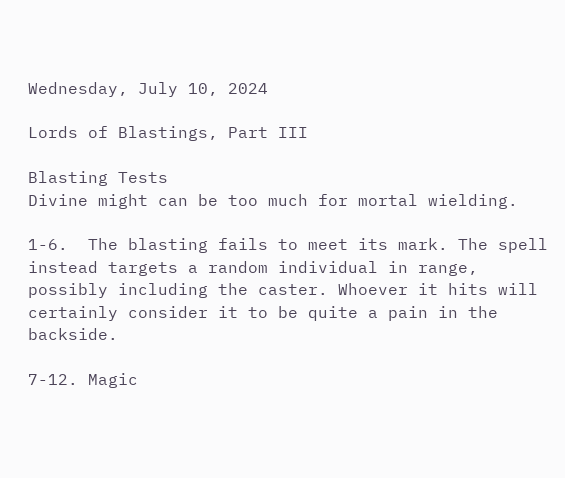Wednesday, July 10, 2024

Lords of Blastings, Part III

Blasting Tests
Divine might can be too much for mortal wielding.

1-6.  The blasting fails to meet its mark. The spell instead targets a random individual in range, possibly including the caster. Whoever it hits will certainly consider it to be quite a pain in the backside.

7-12. Magic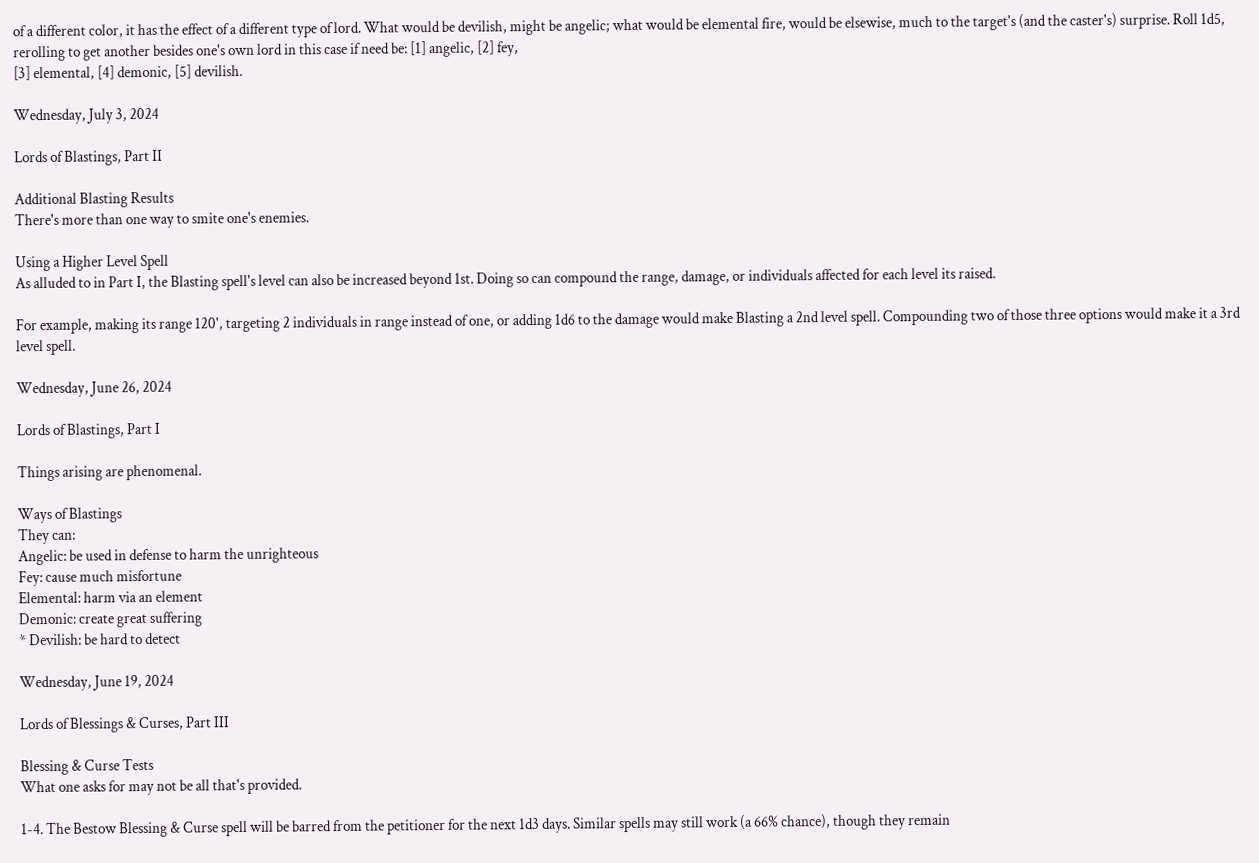of a different color, it has the effect of a different type of lord. What would be devilish, might be angelic; what would be elemental fire, would be elsewise, much to the target's (and the caster's) surprise. Roll 1d5, rerolling to get another besides one's own lord in this case if need be: [1] angelic, [2] fey,
[3] elemental, [4] demonic, [5] devilish.

Wednesday, July 3, 2024

Lords of Blastings, Part II

Additional Blasting Results
There's more than one way to smite one's enemies.

Using a Higher Level Spell
As alluded to in Part I, the Blasting spell's level can also be increased beyond 1st. Doing so can compound the range, damage, or individuals affected for each level its raised.

For example, making its range 120', targeting 2 individuals in range instead of one, or adding 1d6 to the damage would make Blasting a 2nd level spell. Compounding two of those three options would make it a 3rd level spell.

Wednesday, June 26, 2024

Lords of Blastings, Part I

Things arising are phenomenal.

Ways of Blastings
They can:
Angelic: be used in defense to harm the unrighteous
Fey: cause much misfortune
Elemental: harm via an element
Demonic: create great suffering
* Devilish: be hard to detect

Wednesday, June 19, 2024

Lords of Blessings & Curses, Part III

Blessing & Curse Tests
What one asks for may not be all that's provided.

1-4. The Bestow Blessing & Curse spell will be barred from the petitioner for the next 1d3 days. Similar spells may still work (a 66% chance), though they remain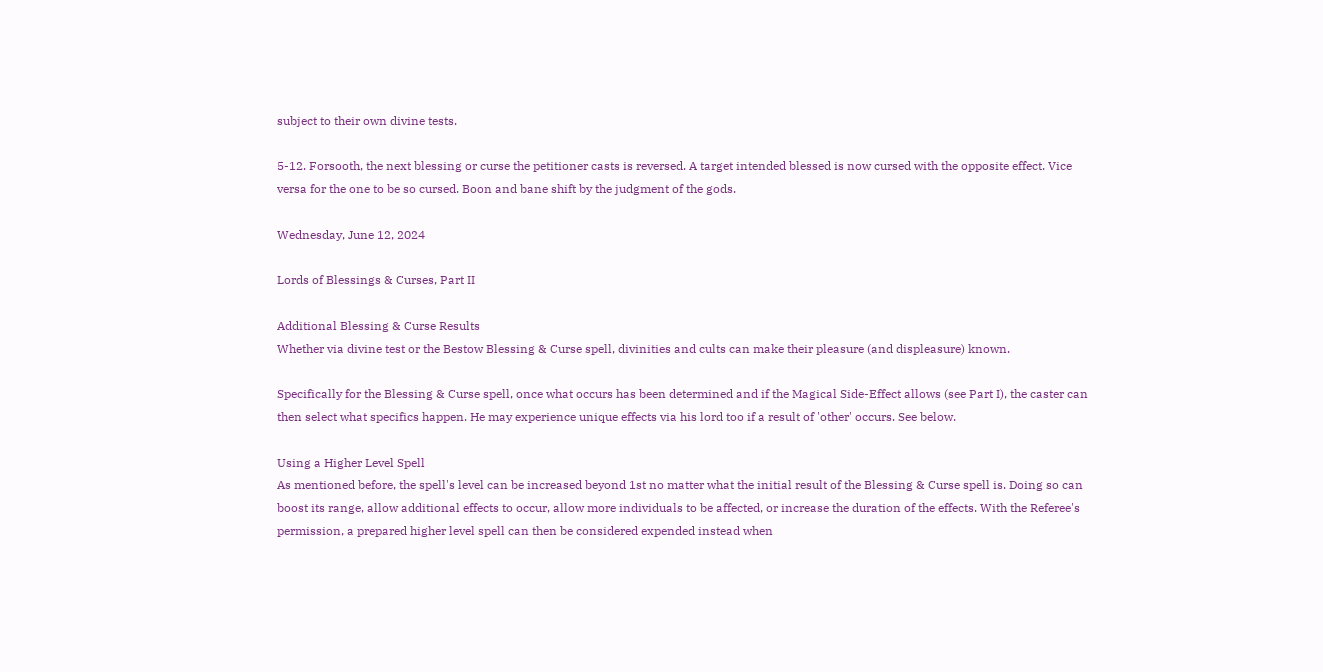subject to their own divine tests.

5-12. Forsooth, the next blessing or curse the petitioner casts is reversed. A target intended blessed is now cursed with the opposite effect. Vice versa for the one to be so cursed. Boon and bane shift by the judgment of the gods.

Wednesday, June 12, 2024

Lords of Blessings & Curses, Part II

Additional Blessing & Curse Results
Whether via divine test or the Bestow Blessing & Curse spell, divinities and cults can make their pleasure (and displeasure) known.

Specifically for the Blessing & Curse spell, once what occurs has been determined and if the Magical Side-Effect allows (see Part I), the caster can then select what specifics happen. He may experience unique effects via his lord too if a result of 'other' occurs. See below.

Using a Higher Level Spell
As mentioned before, the spell's level can be increased beyond 1st no matter what the initial result of the Blessing & Curse spell is. Doing so can boost its range, allow additional effects to occur, allow more individuals to be affected, or increase the duration of the effects. With the Referee's permission, a prepared higher level spell can then be considered expended instead when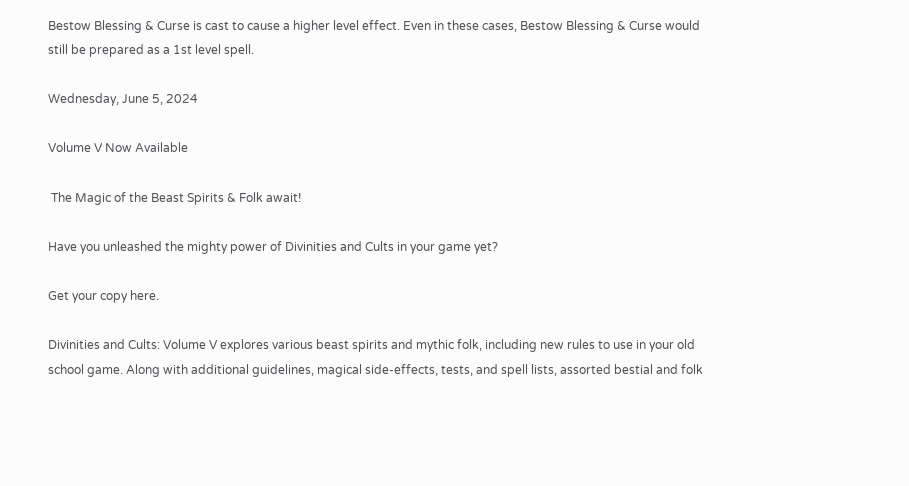Bestow Blessing & Curse is cast to cause a higher level effect. Even in these cases, Bestow Blessing & Curse would still be prepared as a 1st level spell.

Wednesday, June 5, 2024

Volume V Now Available

 The Magic of the Beast Spirits & Folk await!

Have you unleashed the mighty power of Divinities and Cults in your game yet?

Get your copy here.

Divinities and Cults: Volume V explores various beast spirits and mythic folk, including new rules to use in your old school game. Along with additional guidelines, magical side-effects, tests, and spell lists, assorted bestial and folk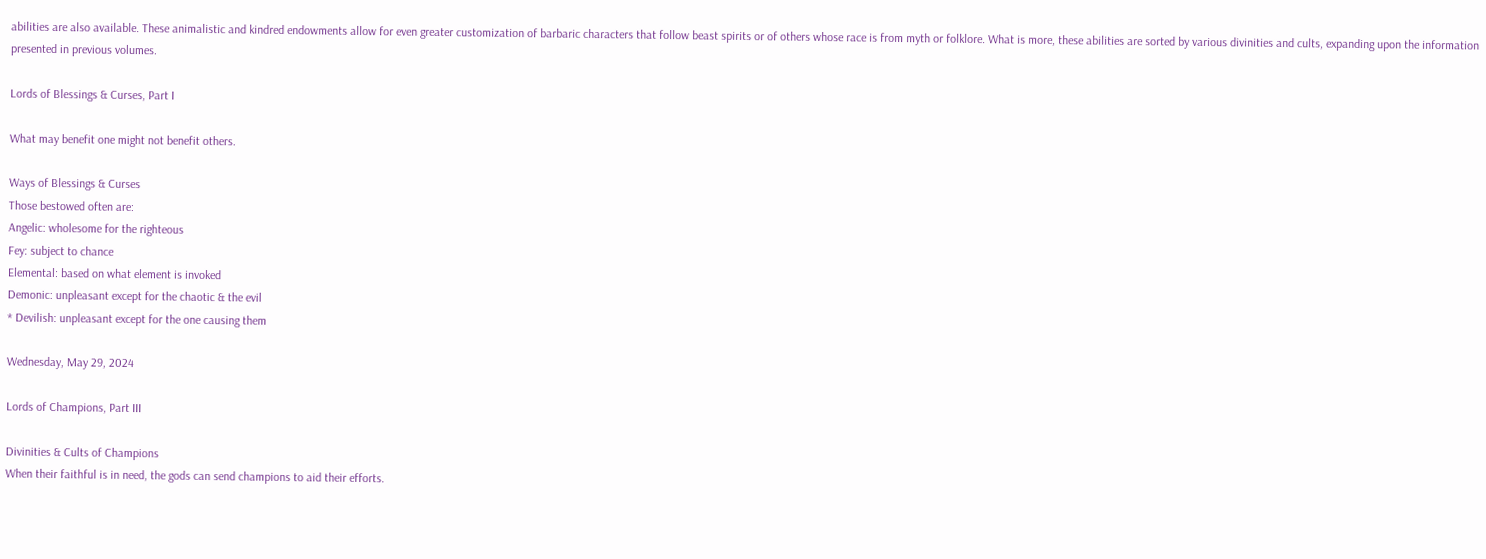abilities are also available. These animalistic and kindred endowments allow for even greater customization of barbaric characters that follow beast spirits or of others whose race is from myth or folklore. What is more, these abilities are sorted by various divinities and cults, expanding upon the information presented in previous volumes.

Lords of Blessings & Curses, Part I

What may benefit one might not benefit others.

Ways of Blessings & Curses
Those bestowed often are:
Angelic: wholesome for the righteous
Fey: subject to chance
Elemental: based on what element is invoked
Demonic: unpleasant except for the chaotic & the evil
* Devilish: unpleasant except for the one causing them

Wednesday, May 29, 2024

Lords of Champions, Part III

Divinities & Cults of Champions
When their faithful is in need, the gods can send champions to aid their efforts.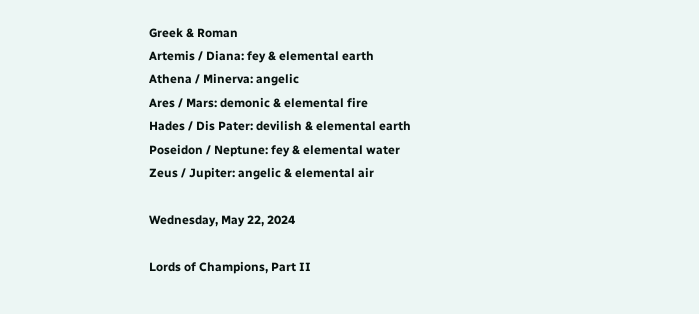Greek & Roman
Artemis / Diana: fey & elemental earth
Athena / Minerva: angelic
Ares / Mars: demonic & elemental fire
Hades / Dis Pater: devilish & elemental earth
Poseidon / Neptune: fey & elemental water
Zeus / Jupiter: angelic & elemental air

Wednesday, May 22, 2024

Lords of Champions, Part II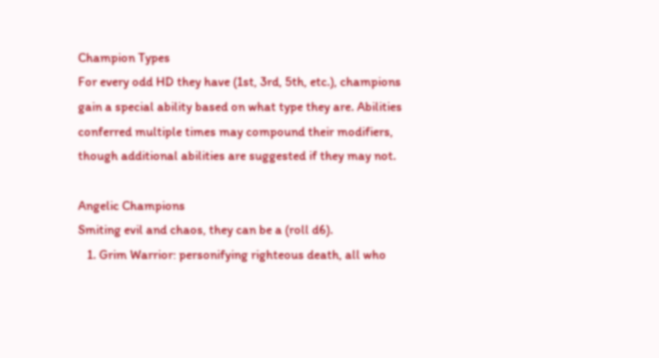Champion Types
For every odd HD they have (1st, 3rd, 5th, etc.), champions gain a special ability based on what type they are. Abilities conferred multiple times may compound their modifiers, though additional abilities are suggested if they may not.

Angelic Champions
Smiting evil and chaos, they can be a (roll d6).
   1. Grim Warrior: personifying righteous death, all who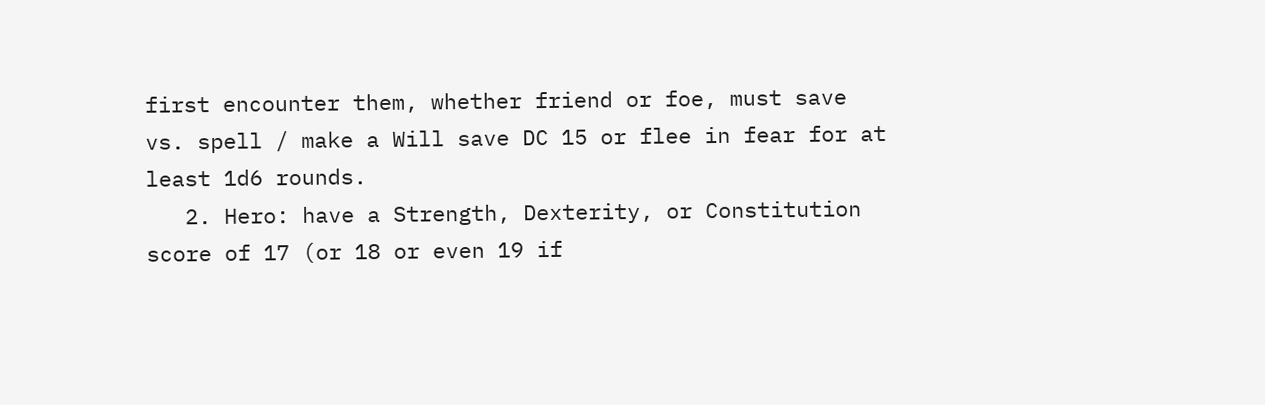first encounter them, whether friend or foe, must save vs. spell / make a Will save DC 15 or flee in fear for at least 1d6 rounds.
   2. Hero: have a Strength, Dexterity, or Constitution score of 17 (or 18 or even 19 if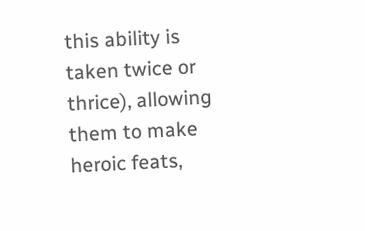this ability is taken twice or thrice), allowing them to make heroic feats,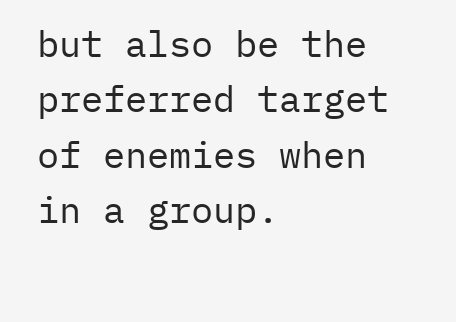but also be the preferred target of enemies when in a group.